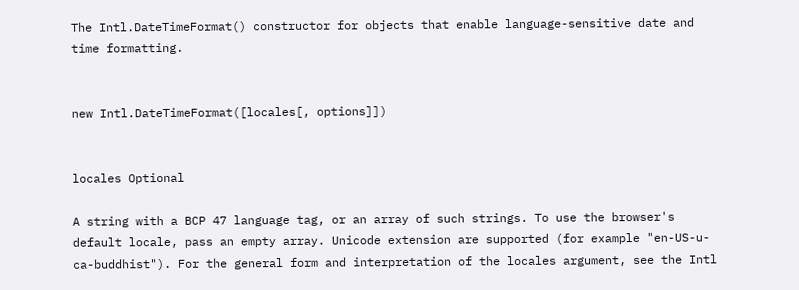The Intl.DateTimeFormat() constructor for objects that enable language-sensitive date and time formatting.


new Intl.DateTimeFormat([locales[, options]])


locales Optional

A string with a BCP 47 language tag, or an array of such strings. To use the browser's default locale, pass an empty array. Unicode extension are supported (for example "en-US-u-ca-buddhist"). For the general form and interpretation of the locales argument, see the Intl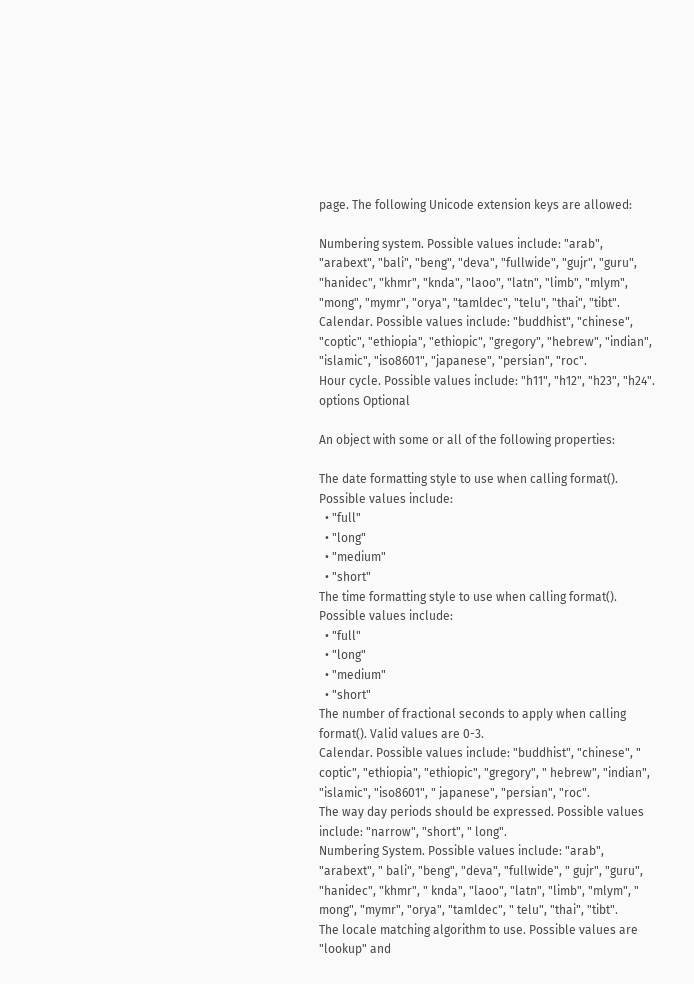page. The following Unicode extension keys are allowed:

Numbering system. Possible values include: "arab", "arabext", "bali", "beng", "deva", "fullwide", "gujr", "guru", "hanidec", "khmr", "knda", "laoo", "latn", "limb", "mlym", "mong", "mymr", "orya", "tamldec", "telu", "thai", "tibt".
Calendar. Possible values include: "buddhist", "chinese", "coptic", "ethiopia", "ethiopic", "gregory", "hebrew", "indian", "islamic", "iso8601", "japanese", "persian", "roc".
Hour cycle. Possible values include: "h11", "h12", "h23", "h24".
options Optional

An object with some or all of the following properties:

The date formatting style to use when calling format(). Possible values include:
  • "full"
  • "long"
  • "medium"
  • "short"
The time formatting style to use when calling format(). Possible values include:
  • "full"
  • "long"
  • "medium"
  • "short"
The number of fractional seconds to apply when calling format(). Valid values are 0-3.
Calendar. Possible values include: "buddhist", "chinese", " coptic", "ethiopia", "ethiopic", "gregory", " hebrew", "indian", "islamic", "iso8601", " japanese", "persian", "roc".
The way day periods should be expressed. Possible values include: "narrow", "short", " long".
Numbering System. Possible values include: "arab", "arabext", " bali", "beng", "deva", "fullwide", " gujr", "guru", "hanidec", "khmr", " knda", "laoo", "latn", "limb", "mlym", " mong", "mymr", "orya", "tamldec", " telu", "thai", "tibt".
The locale matching algorithm to use. Possible values are "lookup" and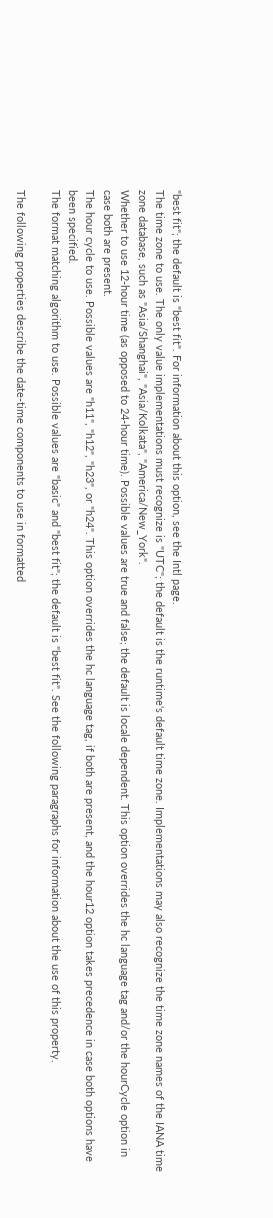"best fit"; the default is "best fit". For information about this option, see the Intl page.
The time zone to use. The only value implementations must recognize is "UTC"; the default is the runtime's default time zone. Implementations may also recognize the time zone names of the IANA time zone database, such as "Asia/Shanghai", "Asia/Kolkata", "America/New_York".
Whether to use 12-hour time (as opposed to 24-hour time). Possible values are true and false; the default is locale dependent. This option overrides the hc language tag and/or the hourCycle option in case both are present.
The hour cycle to use. Possible values are "h11", "h12", "h23", or "h24". This option overrides the hc language tag, if both are present, and the hour12 option takes precedence in case both options have been specified.
The format matching algorithm to use. Possible values are "basic" and "best fit"; the default is "best fit". See the following paragraphs for information about the use of this property.

The following properties describe the date-time components to use in formatted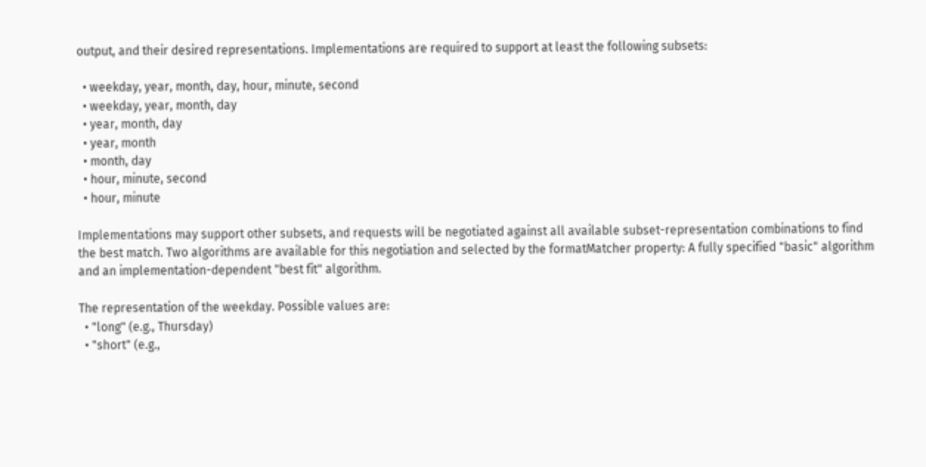output, and their desired representations. Implementations are required to support at least the following subsets:

  • weekday, year, month, day, hour, minute, second
  • weekday, year, month, day
  • year, month, day
  • year, month
  • month, day
  • hour, minute, second
  • hour, minute

Implementations may support other subsets, and requests will be negotiated against all available subset-representation combinations to find the best match. Two algorithms are available for this negotiation and selected by the formatMatcher property: A fully specified "basic" algorithm and an implementation-dependent "best fit" algorithm.

The representation of the weekday. Possible values are:
  • "long" (e.g., Thursday)
  • "short" (e.g.,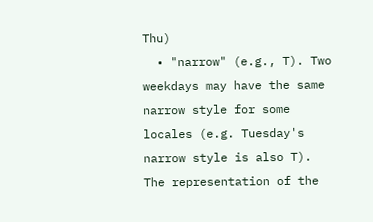Thu)
  • "narrow" (e.g., T). Two weekdays may have the same narrow style for some locales (e.g. Tuesday's narrow style is also T).
The representation of the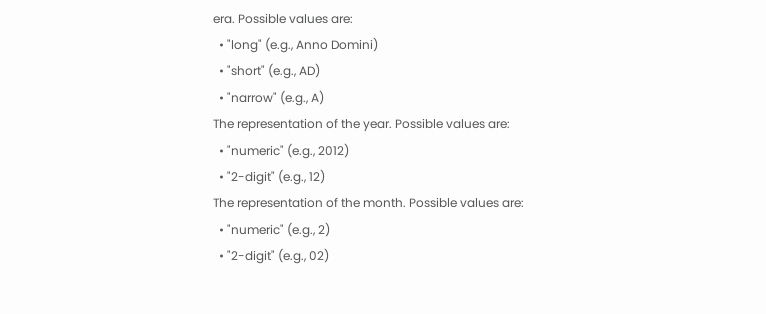era. Possible values are:
  • "long" (e.g., Anno Domini)
  • "short" (e.g., AD)
  • "narrow" (e.g., A)
The representation of the year. Possible values are:
  • "numeric" (e.g., 2012)
  • "2-digit" (e.g., 12)
The representation of the month. Possible values are:
  • "numeric" (e.g., 2)
  • "2-digit" (e.g., 02)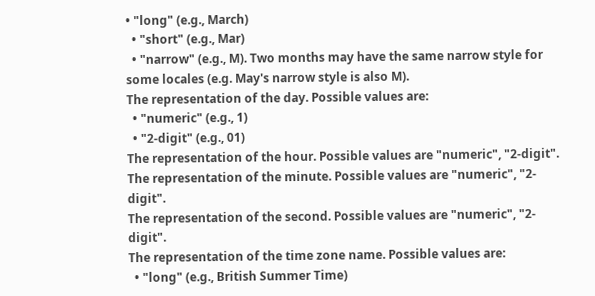• "long" (e.g., March)
  • "short" (e.g., Mar)
  • "narrow" (e.g., M). Two months may have the same narrow style for some locales (e.g. May's narrow style is also M).
The representation of the day. Possible values are:
  • "numeric" (e.g., 1)
  • "2-digit" (e.g., 01)
The representation of the hour. Possible values are "numeric", "2-digit".
The representation of the minute. Possible values are "numeric", "2-digit".
The representation of the second. Possible values are "numeric", "2-digit".
The representation of the time zone name. Possible values are:
  • "long" (e.g., British Summer Time)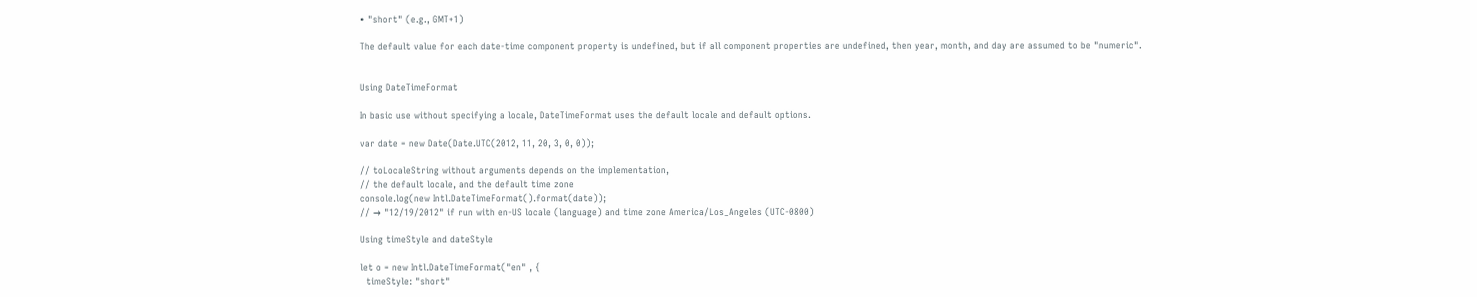• "short" (e.g., GMT+1)

The default value for each date-time component property is undefined, but if all component properties are undefined, then year, month, and day are assumed to be "numeric".


Using DateTimeFormat

In basic use without specifying a locale, DateTimeFormat uses the default locale and default options.

var date = new Date(Date.UTC(2012, 11, 20, 3, 0, 0));

// toLocaleString without arguments depends on the implementation,
// the default locale, and the default time zone
console.log(new Intl.DateTimeFormat().format(date));
// → "12/19/2012" if run with en-US locale (language) and time zone America/Los_Angeles (UTC-0800)

Using timeStyle and dateStyle

let o = new Intl.DateTimeFormat("en" , {
  timeStyle: "short"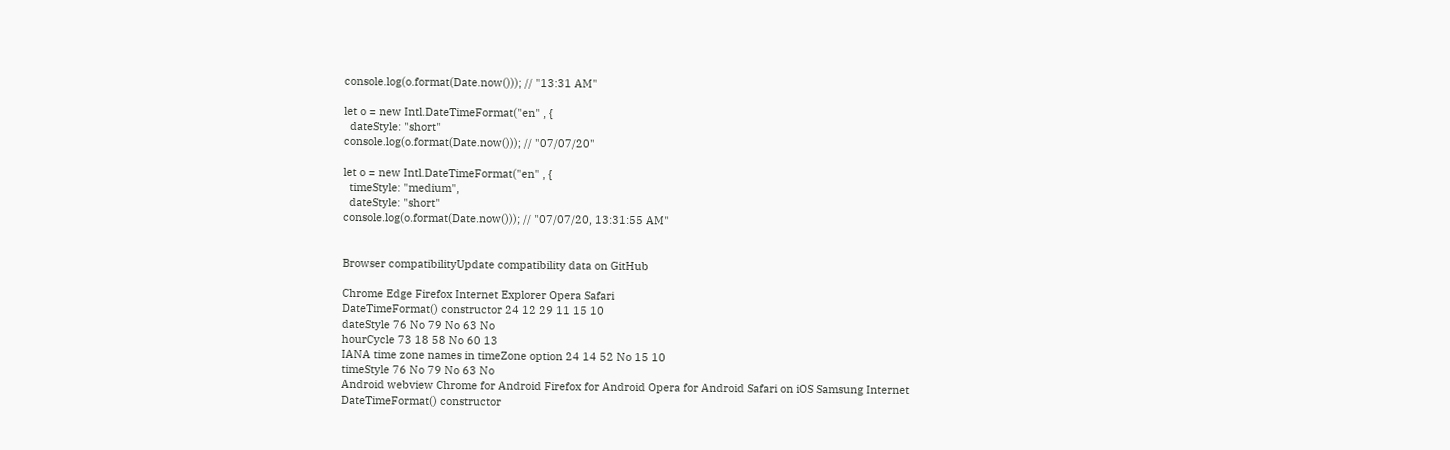console.log(o.format(Date.now())); // "13:31 AM"

let o = new Intl.DateTimeFormat("en" , {
  dateStyle: "short"
console.log(o.format(Date.now())); // "07/07/20"

let o = new Intl.DateTimeFormat("en" , {
  timeStyle: "medium",
  dateStyle: "short"
console.log(o.format(Date.now())); // "07/07/20, 13:31:55 AM"


Browser compatibilityUpdate compatibility data on GitHub

Chrome Edge Firefox Internet Explorer Opera Safari
DateTimeFormat() constructor 24 12 29 11 15 10
dateStyle 76 No 79 No 63 No
hourCycle 73 18 58 No 60 13
IANA time zone names in timeZone option 24 14 52 No 15 10
timeStyle 76 No 79 No 63 No
Android webview Chrome for Android Firefox for Android Opera for Android Safari on iOS Samsung Internet
DateTimeFormat() constructor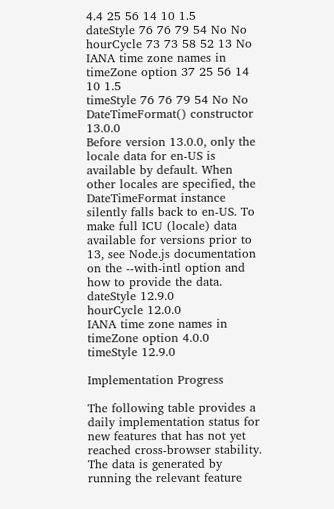4.4 25 56 14 10 1.5
dateStyle 76 76 79 54 No No
hourCycle 73 73 58 52 13 No
IANA time zone names in timeZone option 37 25 56 14 10 1.5
timeStyle 76 76 79 54 No No
DateTimeFormat() constructor 13.0.0
Before version 13.0.0, only the locale data for en-US is available by default. When other locales are specified, the DateTimeFormat instance silently falls back to en-US. To make full ICU (locale) data available for versions prior to 13, see Node.js documentation on the --with-intl option and how to provide the data.
dateStyle 12.9.0
hourCycle 12.0.0
IANA time zone names in timeZone option 4.0.0
timeStyle 12.9.0

Implementation Progress

The following table provides a daily implementation status for new features that has not yet reached cross-browser stability. The data is generated by running the relevant feature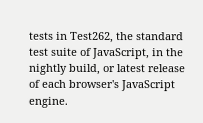tests in Test262, the standard test suite of JavaScript, in the nightly build, or latest release of each browser's JavaScript engine.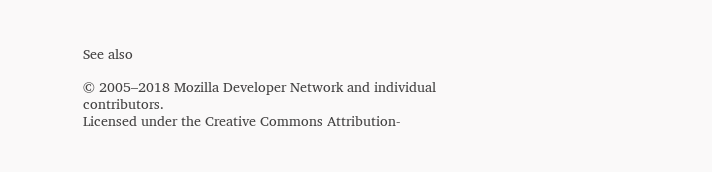See also

© 2005–2018 Mozilla Developer Network and individual contributors.
Licensed under the Creative Commons Attribution-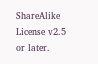ShareAlike License v2.5 or later.